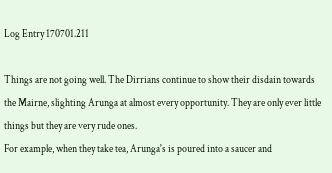Log Entry 170701.211

Things are not going well. The Dirrians continue to show their disdain towards the Mairne, slighting Arunga at almost every opportunity. They are only ever little things but they are very rude ones.
For example, when they take tea, Arunga's is poured into a saucer and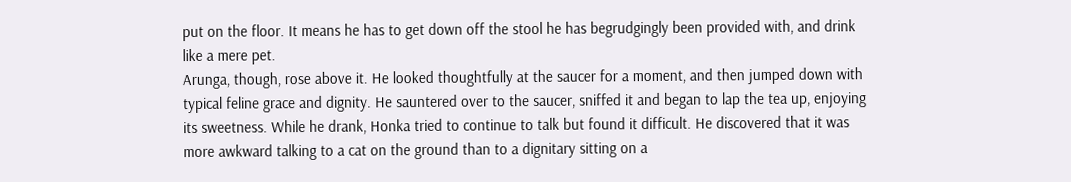put on the floor. It means he has to get down off the stool he has begrudgingly been provided with, and drink like a mere pet.
Arunga, though, rose above it. He looked thoughtfully at the saucer for a moment, and then jumped down with typical feline grace and dignity. He sauntered over to the saucer, sniffed it and began to lap the tea up, enjoying its sweetness. While he drank, Honka tried to continue to talk but found it difficult. He discovered that it was more awkward talking to a cat on the ground than to a dignitary sitting on a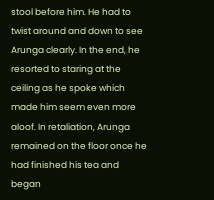stool before him. He had to twist around and down to see Arunga clearly. In the end, he resorted to staring at the ceiling as he spoke which made him seem even more aloof. In retaliation, Arunga remained on the floor once he had finished his tea and began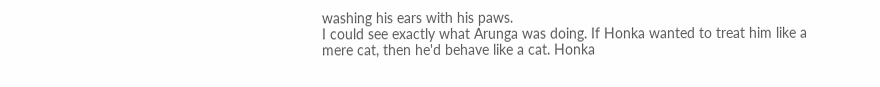washing his ears with his paws.
I could see exactly what Arunga was doing. If Honka wanted to treat him like a mere cat, then he'd behave like a cat. Honka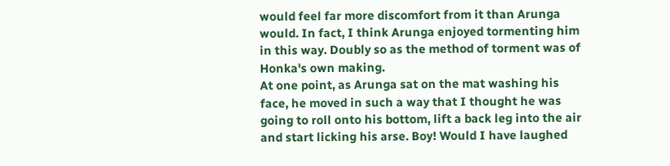would feel far more discomfort from it than Arunga would. In fact, I think Arunga enjoyed tormenting him in this way. Doubly so as the method of torment was of Honka's own making.
At one point, as Arunga sat on the mat washing his face, he moved in such a way that I thought he was going to roll onto his bottom, lift a back leg into the air and start licking his arse. Boy! Would I have laughed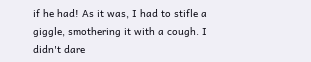if he had! As it was, I had to stifle a giggle, smothering it with a cough. I didn't dare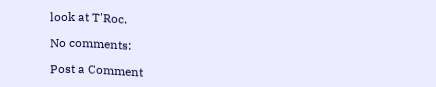look at T'Roc.

No comments:

Post a Comment